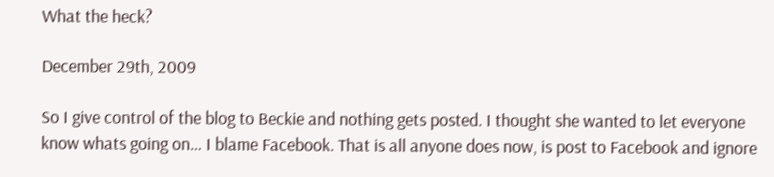What the heck?

December 29th, 2009

So I give control of the blog to Beckie and nothing gets posted. I thought she wanted to let everyone know whats going on… I blame Facebook. That is all anyone does now, is post to Facebook and ignore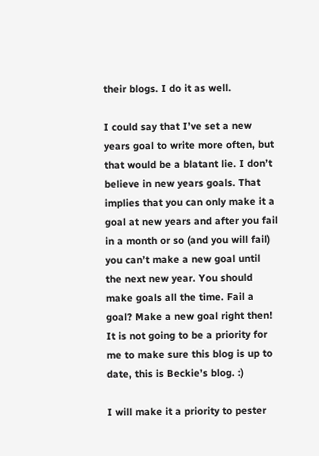their blogs. I do it as well.

I could say that I’ve set a new years goal to write more often, but that would be a blatant lie. I don’t believe in new years goals. That implies that you can only make it a goal at new years and after you fail in a month or so (and you will fail) you can’t make a new goal until the next new year. You should make goals all the time. Fail a goal? Make a new goal right then! It is not going to be a priority for me to make sure this blog is up to date, this is Beckie’s blog. :)

I will make it a priority to pester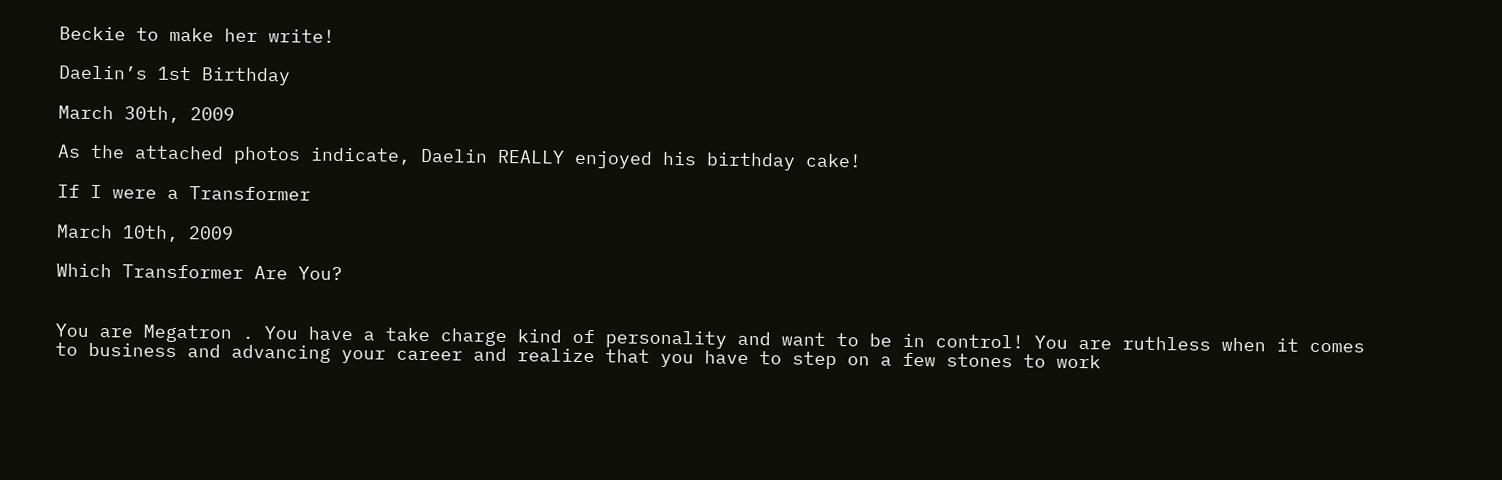Beckie to make her write!

Daelin’s 1st Birthday

March 30th, 2009

As the attached photos indicate, Daelin REALLY enjoyed his birthday cake!

If I were a Transformer

March 10th, 2009

Which Transformer Are You?


You are Megatron . You have a take charge kind of personality and want to be in control! You are ruthless when it comes to business and advancing your career and realize that you have to step on a few stones to work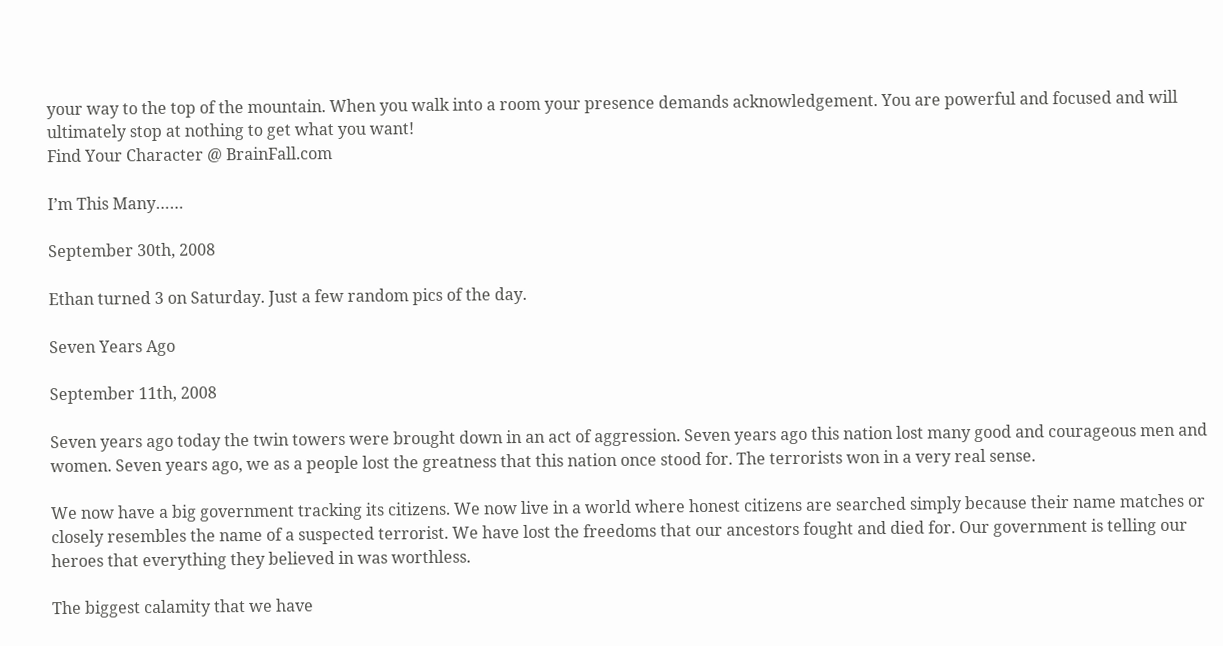your way to the top of the mountain. When you walk into a room your presence demands acknowledgement. You are powerful and focused and will ultimately stop at nothing to get what you want!
Find Your Character @ BrainFall.com

I’m This Many……

September 30th, 2008

Ethan turned 3 on Saturday. Just a few random pics of the day.

Seven Years Ago

September 11th, 2008

Seven years ago today the twin towers were brought down in an act of aggression. Seven years ago this nation lost many good and courageous men and women. Seven years ago, we as a people lost the greatness that this nation once stood for. The terrorists won in a very real sense.

We now have a big government tracking its citizens. We now live in a world where honest citizens are searched simply because their name matches or closely resembles the name of a suspected terrorist. We have lost the freedoms that our ancestors fought and died for. Our government is telling our heroes that everything they believed in was worthless.

The biggest calamity that we have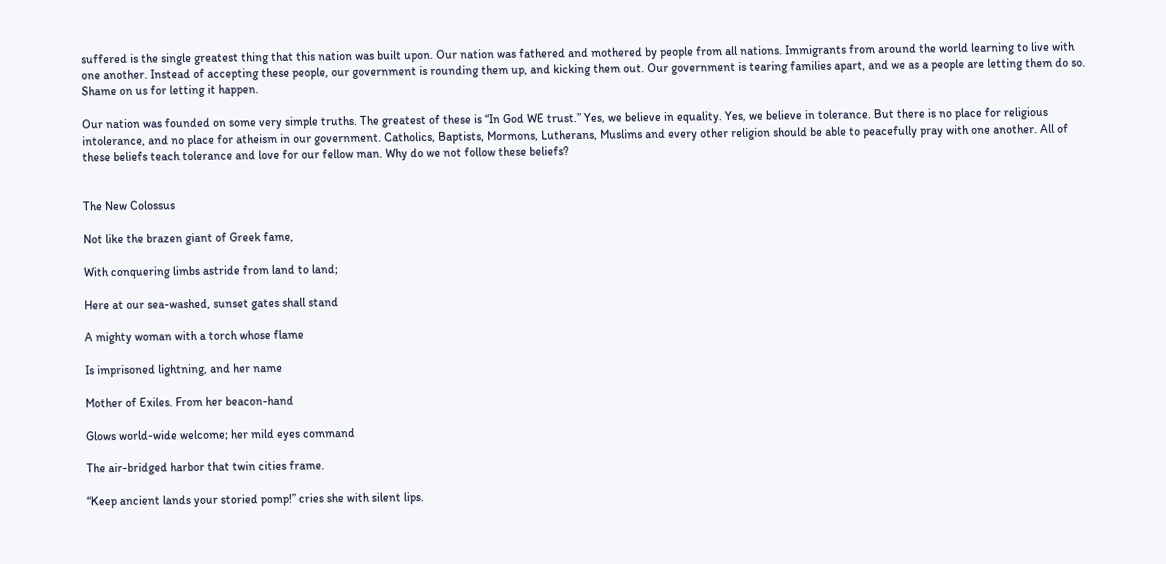suffered is the single greatest thing that this nation was built upon. Our nation was fathered and mothered by people from all nations. Immigrants from around the world learning to live with one another. Instead of accepting these people, our government is rounding them up, and kicking them out. Our government is tearing families apart, and we as a people are letting them do so. Shame on us for letting it happen.

Our nation was founded on some very simple truths. The greatest of these is “In God WE trust.” Yes, we believe in equality. Yes, we believe in tolerance. But there is no place for religious intolerance, and no place for atheism in our government. Catholics, Baptists, Mormons, Lutherans, Muslims and every other religion should be able to peacefully pray with one another. All of these beliefs teach tolerance and love for our fellow man. Why do we not follow these beliefs?


The New Colossus

Not like the brazen giant of Greek fame,

With conquering limbs astride from land to land;

Here at our sea-washed, sunset gates shall stand

A mighty woman with a torch whose flame

Is imprisoned lightning, and her name

Mother of Exiles. From her beacon-hand

Glows world-wide welcome; her mild eyes command

The air-bridged harbor that twin cities frame.

“Keep ancient lands your storied pomp!” cries she with silent lips.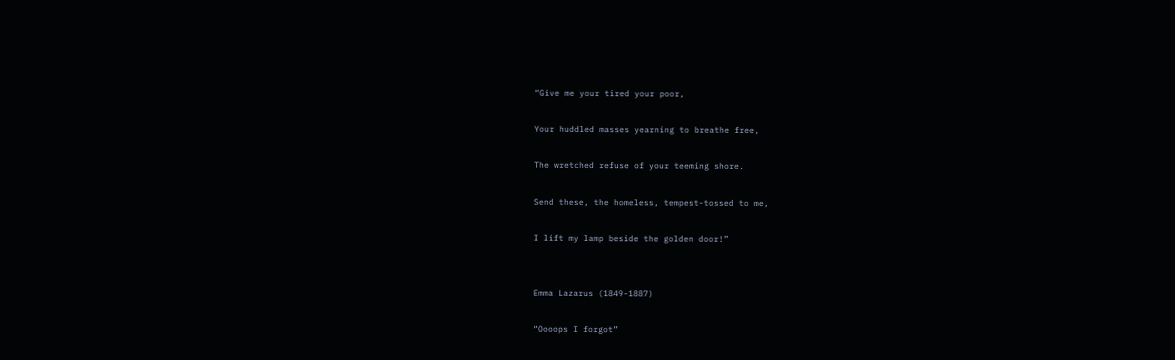“Give me your tired your poor,

Your huddled masses yearning to breathe free,

The wretched refuse of your teeming shore.

Send these, the homeless, tempest-tossed to me,

I lift my lamp beside the golden door!”


Emma Lazarus (1849-1887)

“Oooops I forgot”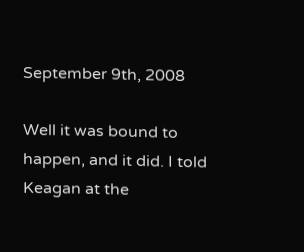September 9th, 2008

Well it was bound to happen, and it did. I told Keagan at the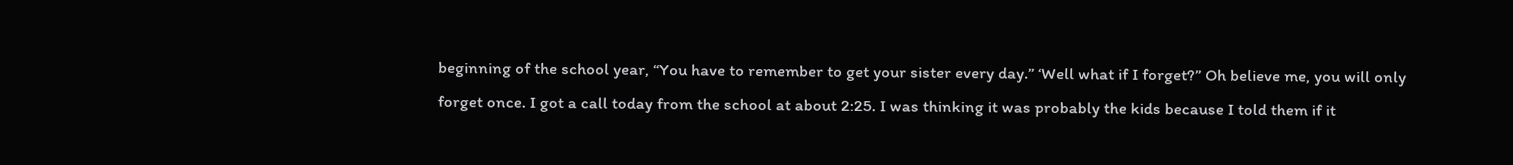beginning of the school year, “You have to remember to get your sister every day.” ‘Well what if I forget?” Oh believe me, you will only forget once. I got a call today from the school at about 2:25. I was thinking it was probably the kids because I told them if it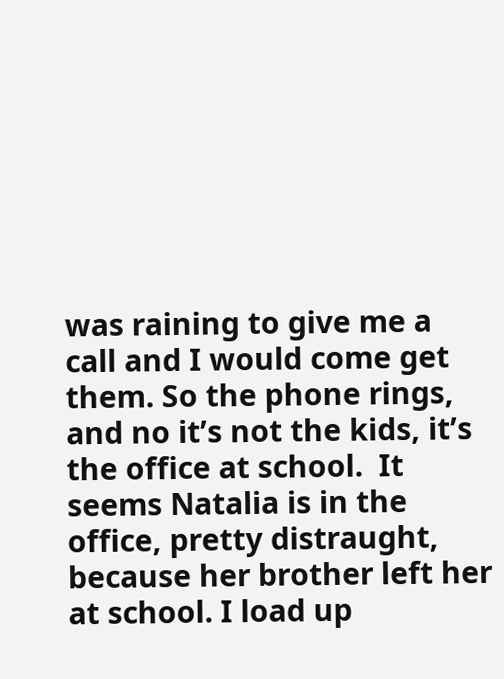was raining to give me a call and I would come get them. So the phone rings, and no it’s not the kids, it’s the office at school.  It seems Natalia is in the office, pretty distraught, because her brother left her at school. I load up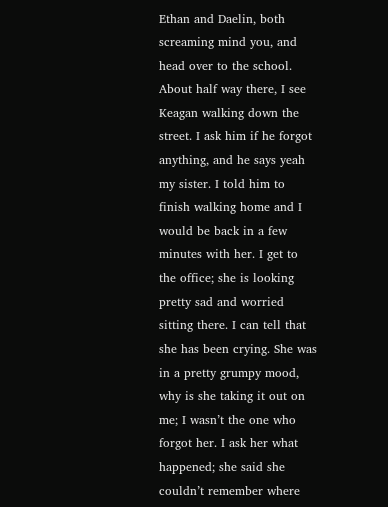Ethan and Daelin, both screaming mind you, and head over to the school. About half way there, I see Keagan walking down the street. I ask him if he forgot anything, and he says yeah my sister. I told him to finish walking home and I would be back in a few minutes with her. I get to the office; she is looking pretty sad and worried sitting there. I can tell that she has been crying. She was in a pretty grumpy mood, why is she taking it out on me; I wasn’t the one who forgot her. I ask her what happened; she said she couldn’t remember where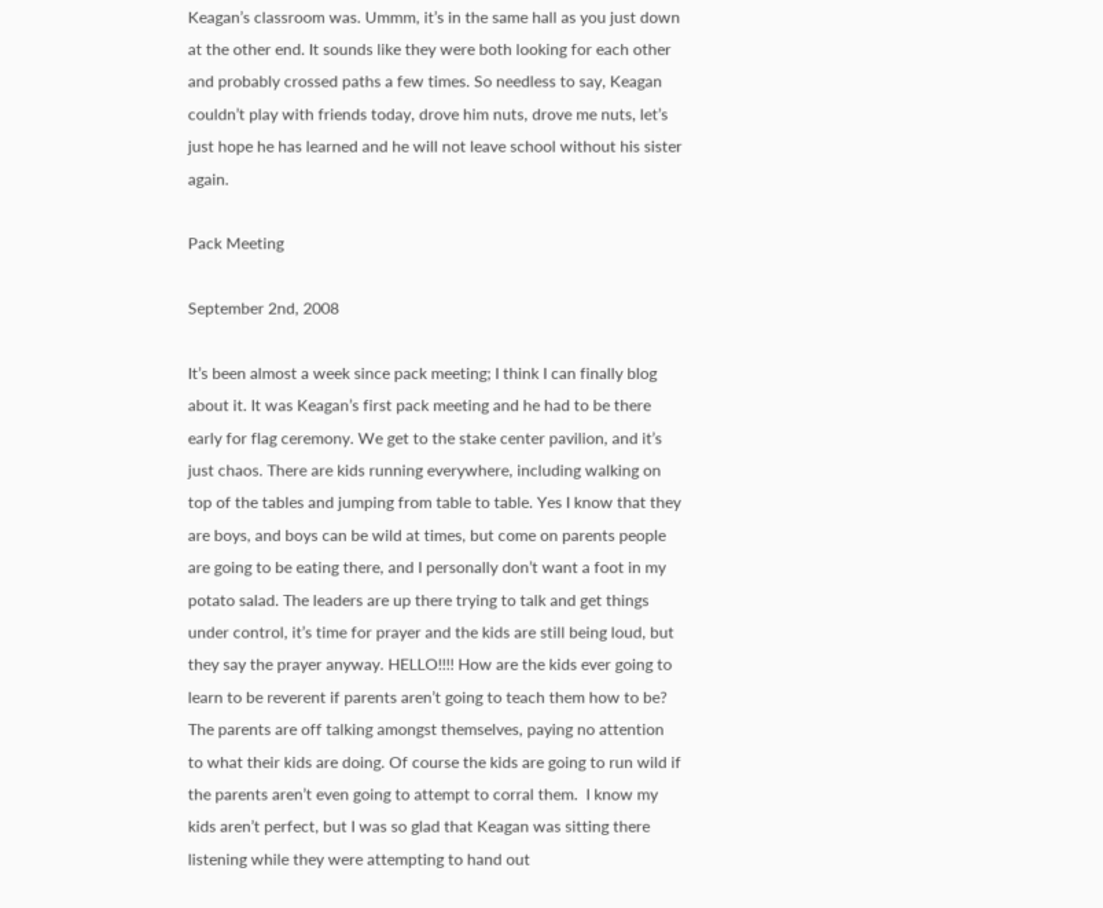Keagan’s classroom was. Ummm, it’s in the same hall as you just down at the other end. It sounds like they were both looking for each other and probably crossed paths a few times. So needless to say, Keagan couldn’t play with friends today, drove him nuts, drove me nuts, let’s just hope he has learned and he will not leave school without his sister again.

Pack Meeting

September 2nd, 2008

It’s been almost a week since pack meeting; I think I can finally blog about it. It was Keagan’s first pack meeting and he had to be there early for flag ceremony. We get to the stake center pavilion, and it’s just chaos. There are kids running everywhere, including walking on top of the tables and jumping from table to table. Yes I know that they are boys, and boys can be wild at times, but come on parents people are going to be eating there, and I personally don’t want a foot in my potato salad. The leaders are up there trying to talk and get things under control, it’s time for prayer and the kids are still being loud, but they say the prayer anyway. HELLO!!!! How are the kids ever going to learn to be reverent if parents aren’t going to teach them how to be? The parents are off talking amongst themselves, paying no attention to what their kids are doing. Of course the kids are going to run wild if the parents aren’t even going to attempt to corral them.  I know my kids aren’t perfect, but I was so glad that Keagan was sitting there listening while they were attempting to hand out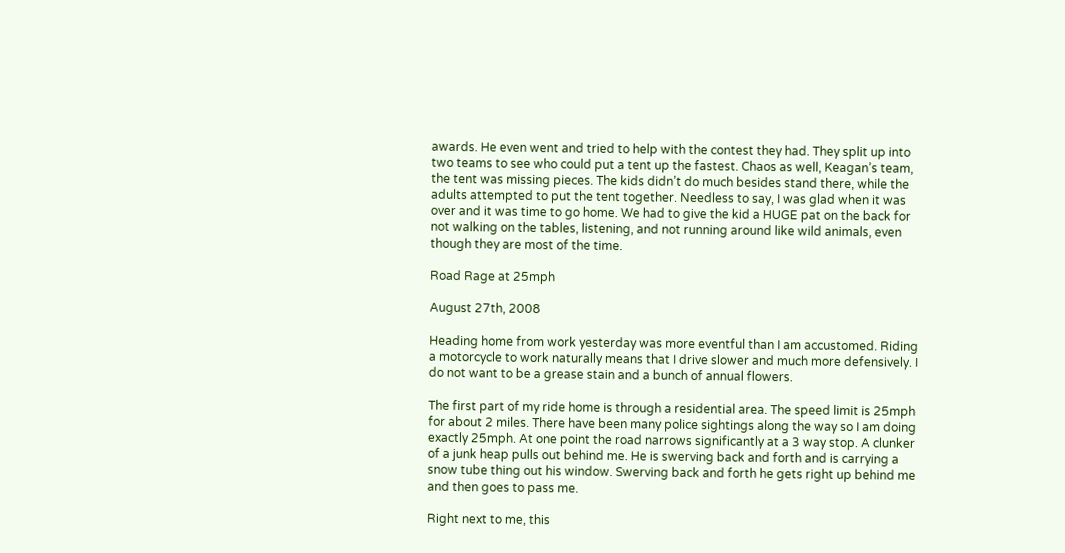awards. He even went and tried to help with the contest they had. They split up into two teams to see who could put a tent up the fastest. Chaos as well, Keagan’s team, the tent was missing pieces. The kids didn’t do much besides stand there, while the adults attempted to put the tent together. Needless to say, I was glad when it was over and it was time to go home. We had to give the kid a HUGE pat on the back for not walking on the tables, listening, and not running around like wild animals, even though they are most of the time.

Road Rage at 25mph

August 27th, 2008

Heading home from work yesterday was more eventful than I am accustomed. Riding a motorcycle to work naturally means that I drive slower and much more defensively. I do not want to be a grease stain and a bunch of annual flowers.

The first part of my ride home is through a residential area. The speed limit is 25mph for about 2 miles. There have been many police sightings along the way so I am doing exactly 25mph. At one point the road narrows significantly at a 3 way stop. A clunker of a junk heap pulls out behind me. He is swerving back and forth and is carrying a snow tube thing out his window. Swerving back and forth he gets right up behind me and then goes to pass me.

Right next to me, this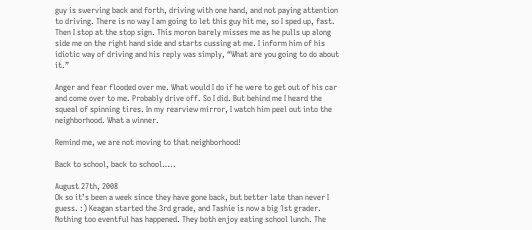guy is swerving back and forth, driving with one hand, and not paying attention to driving. There is no way I am going to let this guy hit me, so I sped up, fast. Then I stop at the stop sign. This moron barely misses me as he pulls up along side me on the right hand side and starts cussing at me. I inform him of his idiotic way of driving and his reply was simply, “What are you going to do about it.”

Anger and fear flooded over me. What would I do if he were to get out of his car and come over to me. Probably drive off. So I did. But behind me I heard the squeal of spinning tires. In my rearview mirror, I watch him peel out into the neighborhood. What a winner.

Remind me, we are not moving to that neighborhood!

Back to school, back to school…..

August 27th, 2008
Ok so it’s been a week since they have gone back, but better late than never I guess. :) Keagan started the 3rd grade, and Tashie is now a big 1st grader. Nothing too eventful has happened. They both enjoy eating school lunch. The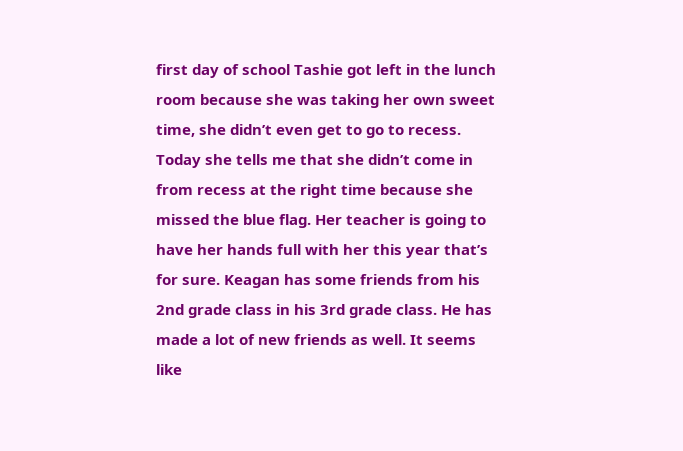first day of school Tashie got left in the lunch room because she was taking her own sweet time, she didn’t even get to go to recess. Today she tells me that she didn’t come in from recess at the right time because she missed the blue flag. Her teacher is going to have her hands full with her this year that’s for sure. Keagan has some friends from his 2nd grade class in his 3rd grade class. He has made a lot of new friends as well. It seems like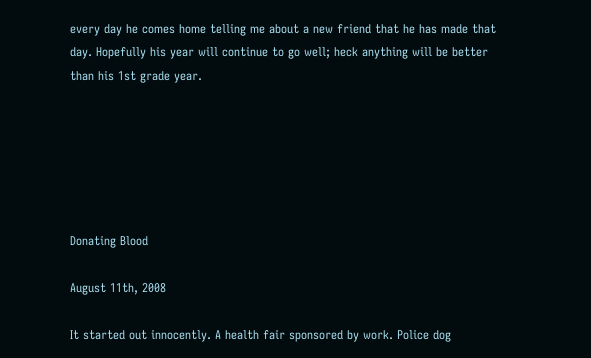every day he comes home telling me about a new friend that he has made that day. Hopefully his year will continue to go well; heck anything will be better than his 1st grade year.






Donating Blood

August 11th, 2008

It started out innocently. A health fair sponsored by work. Police dog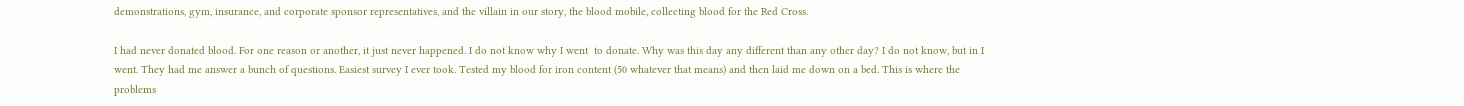demonstrations, gym, insurance, and corporate sponsor representatives, and the villain in our story, the blood mobile, collecting blood for the Red Cross.

I had never donated blood. For one reason or another, it just never happened. I do not know why I went  to donate. Why was this day any different than any other day? I do not know, but in I went. They had me answer a bunch of questions. Easiest survey I ever took. Tested my blood for iron content (50 whatever that means) and then laid me down on a bed. This is where the problems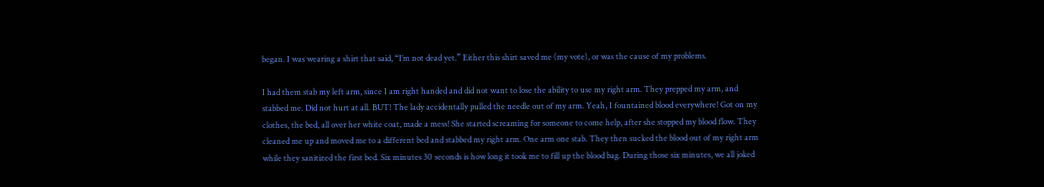began. I was wearing a shirt that said, “I’m not dead yet.” Either this shirt saved me (my vote), or was the cause of my problems.

I had them stab my left arm, since I am right handed and did not want to lose the ability to use my right arm. They prepped my arm, and stabbed me. Did not hurt at all. BUT! The lady accidentally pulled the needle out of my arm. Yeah, I fountained blood everywhere! Got on my clothes, the bed, all over her white coat, made a mess! She started screaming for someone to come help, after she stopped my blood flow. They cleaned me up and moved me to a different bed and stabbed my right arm. One arm one stab. They then sucked the blood out of my right arm while they sanitized the first bed. Six minutes 30 seconds is how long it took me to fill up the blood bag. During those six minutes, we all joked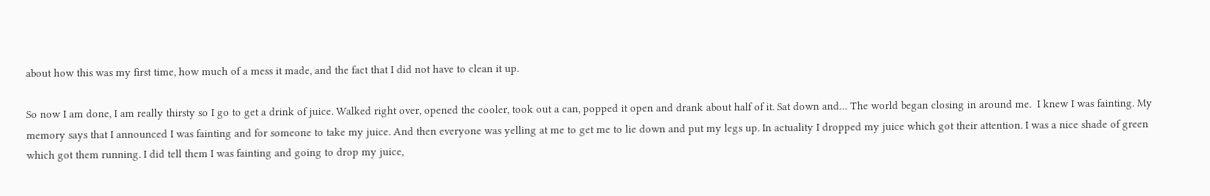about how this was my first time, how much of a mess it made, and the fact that I did not have to clean it up.

So now I am done, I am really thirsty so I go to get a drink of juice. Walked right over, opened the cooler, took out a can, popped it open and drank about half of it. Sat down and… The world began closing in around me.  I knew I was fainting. My memory says that I announced I was fainting and for someone to take my juice. And then everyone was yelling at me to get me to lie down and put my legs up. In actuality I dropped my juice which got their attention. I was a nice shade of green which got them running. I did tell them I was fainting and going to drop my juice,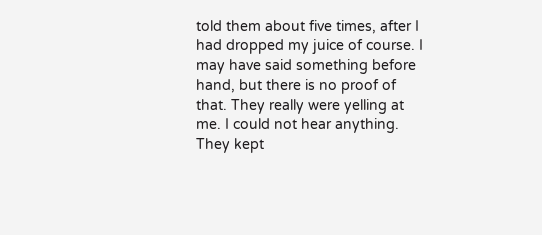told them about five times, after I had dropped my juice of course. I may have said something before hand, but there is no proof of that. They really were yelling at me. I could not hear anything. They kept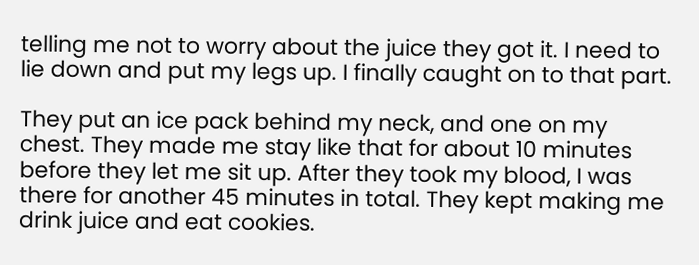telling me not to worry about the juice they got it. I need to lie down and put my legs up. I finally caught on to that part.

They put an ice pack behind my neck, and one on my chest. They made me stay like that for about 10 minutes before they let me sit up. After they took my blood, I was there for another 45 minutes in total. They kept making me drink juice and eat cookies.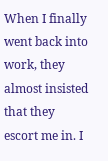When I finally went back into work, they almost insisted that they escort me in. I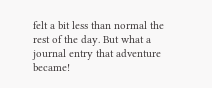felt a bit less than normal the rest of the day. But what a journal entry that adventure became!